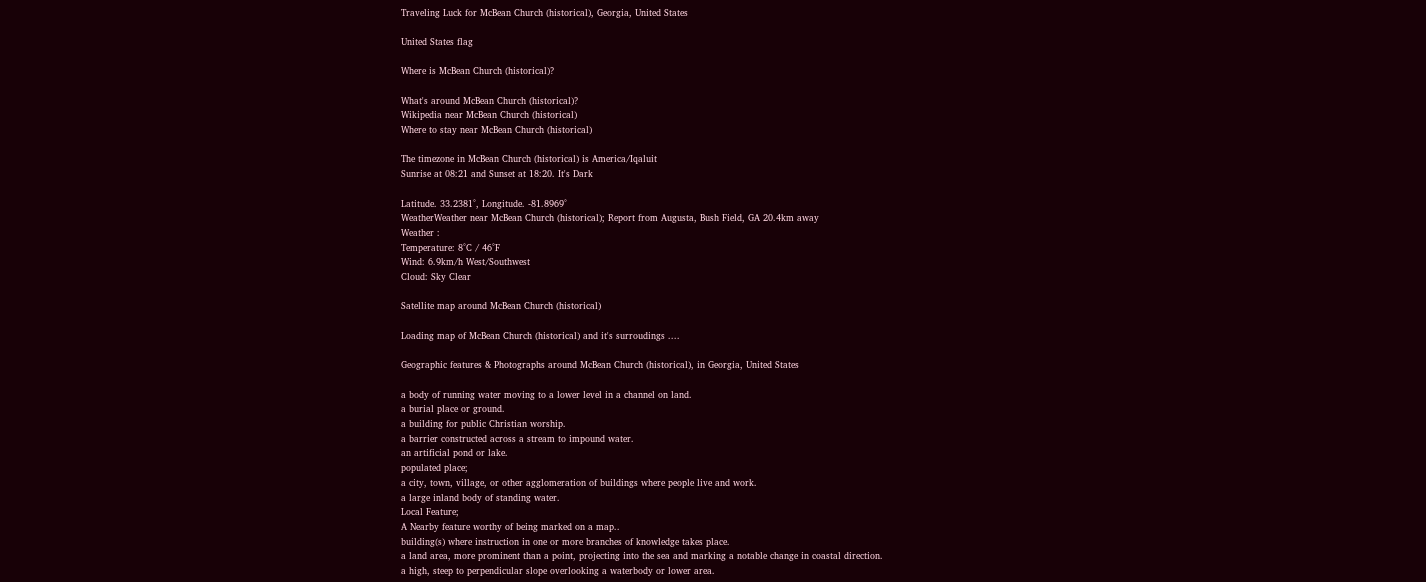Traveling Luck for McBean Church (historical), Georgia, United States

United States flag

Where is McBean Church (historical)?

What's around McBean Church (historical)?
Wikipedia near McBean Church (historical)
Where to stay near McBean Church (historical)

The timezone in McBean Church (historical) is America/Iqaluit
Sunrise at 08:21 and Sunset at 18:20. It's Dark

Latitude. 33.2381°, Longitude. -81.8969°
WeatherWeather near McBean Church (historical); Report from Augusta, Bush Field, GA 20.4km away
Weather :
Temperature: 8°C / 46°F
Wind: 6.9km/h West/Southwest
Cloud: Sky Clear

Satellite map around McBean Church (historical)

Loading map of McBean Church (historical) and it's surroudings ....

Geographic features & Photographs around McBean Church (historical), in Georgia, United States

a body of running water moving to a lower level in a channel on land.
a burial place or ground.
a building for public Christian worship.
a barrier constructed across a stream to impound water.
an artificial pond or lake.
populated place;
a city, town, village, or other agglomeration of buildings where people live and work.
a large inland body of standing water.
Local Feature;
A Nearby feature worthy of being marked on a map..
building(s) where instruction in one or more branches of knowledge takes place.
a land area, more prominent than a point, projecting into the sea and marking a notable change in coastal direction.
a high, steep to perpendicular slope overlooking a waterbody or lower area.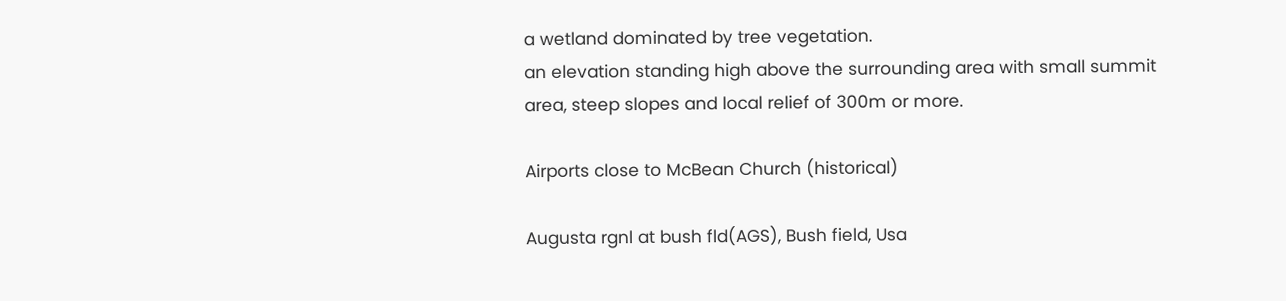a wetland dominated by tree vegetation.
an elevation standing high above the surrounding area with small summit area, steep slopes and local relief of 300m or more.

Airports close to McBean Church (historical)

Augusta rgnl at bush fld(AGS), Bush field, Usa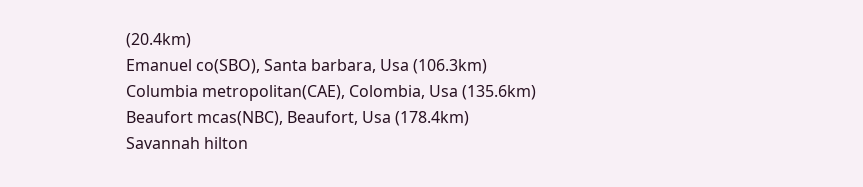(20.4km)
Emanuel co(SBO), Santa barbara, Usa (106.3km)
Columbia metropolitan(CAE), Colombia, Usa (135.6km)
Beaufort mcas(NBC), Beaufort, Usa (178.4km)
Savannah hilton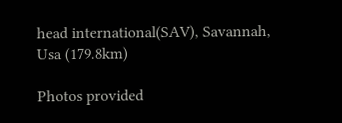head international(SAV), Savannah, Usa (179.8km)

Photos provided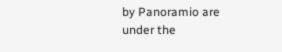by Panoramio are under the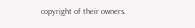copyright of their owners.